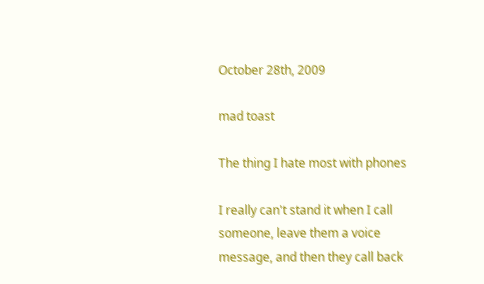October 28th, 2009

mad toast

The thing I hate most with phones

I really can't stand it when I call someone, leave them a voice message, and then they call back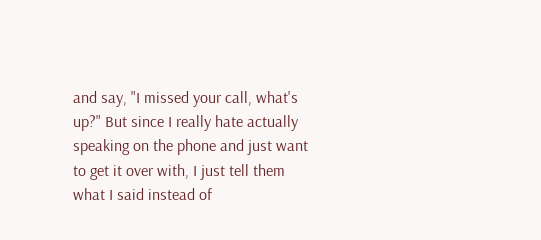and say, "I missed your call, what's up?" But since I really hate actually speaking on the phone and just want to get it over with, I just tell them what I said instead of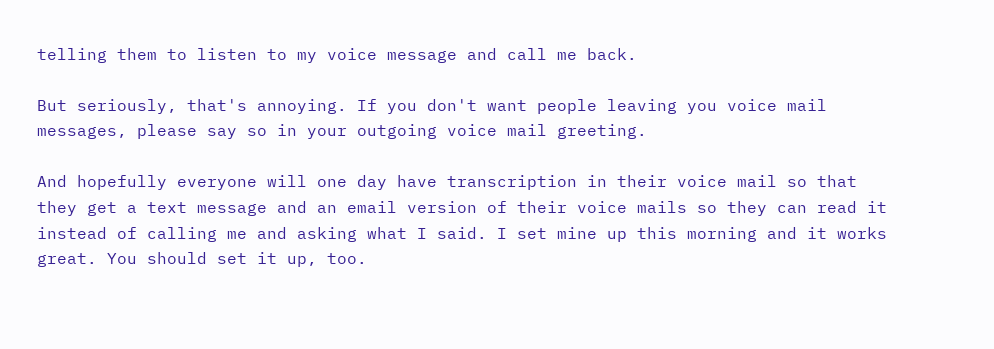telling them to listen to my voice message and call me back.

But seriously, that's annoying. If you don't want people leaving you voice mail messages, please say so in your outgoing voice mail greeting.

And hopefully everyone will one day have transcription in their voice mail so that they get a text message and an email version of their voice mails so they can read it instead of calling me and asking what I said. I set mine up this morning and it works great. You should set it up, too.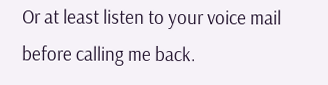Or at least listen to your voice mail before calling me back.